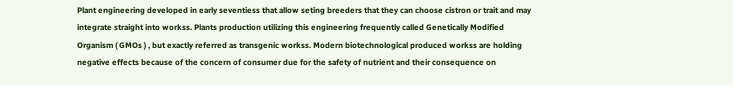Plant engineering developed in early seventiess that allow seting breeders that they can choose cistron or trait and may integrate straight into workss. Plants production utilizing this engineering frequently called Genetically Modified Organism ( GMOs ) , but exactly referred as transgenic workss. Modern biotechnological produced workss are holding negative effects because of the concern of consumer due for the safety of nutrient and their consequence on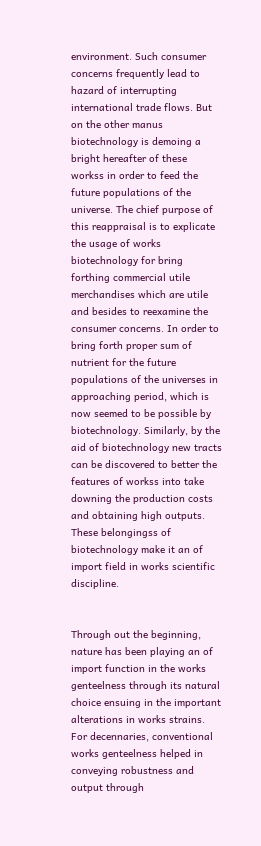environment. Such consumer concerns frequently lead to hazard of interrupting international trade flows. But on the other manus biotechnology is demoing a bright hereafter of these workss in order to feed the future populations of the universe. The chief purpose of this reappraisal is to explicate the usage of works biotechnology for bring forthing commercial utile merchandises which are utile and besides to reexamine the consumer concerns. In order to bring forth proper sum of nutrient for the future populations of the universes in approaching period, which is now seemed to be possible by biotechnology. Similarly, by the aid of biotechnology new tracts can be discovered to better the features of workss into take downing the production costs and obtaining high outputs. These belongingss of biotechnology make it an of import field in works scientific discipline.


Through out the beginning, nature has been playing an of import function in the works genteelness through its natural choice ensuing in the important alterations in works strains. For decennaries, conventional works genteelness helped in conveying robustness and output through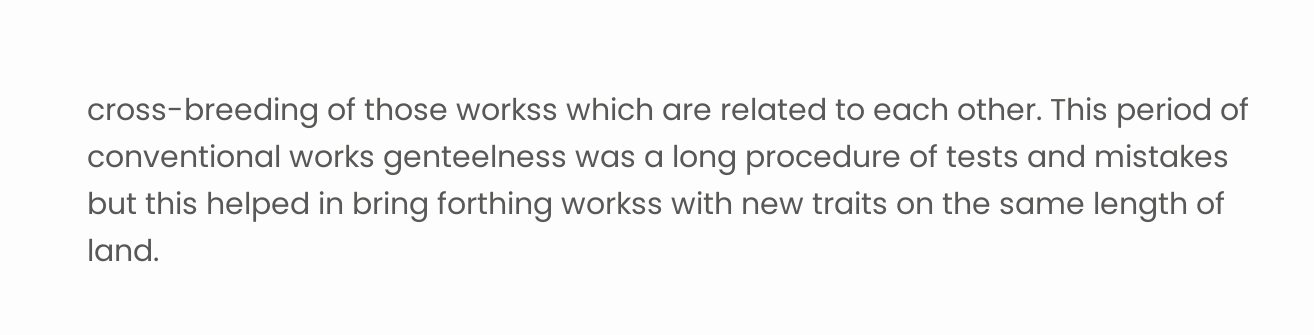cross-breeding of those workss which are related to each other. This period of conventional works genteelness was a long procedure of tests and mistakes but this helped in bring forthing workss with new traits on the same length of land.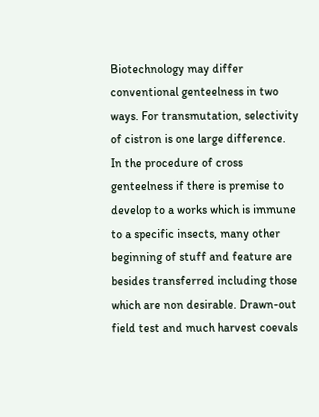Biotechnology may differ conventional genteelness in two ways. For transmutation, selectivity of cistron is one large difference. In the procedure of cross genteelness if there is premise to develop to a works which is immune to a specific insects, many other beginning of stuff and feature are besides transferred including those which are non desirable. Drawn-out field test and much harvest coevals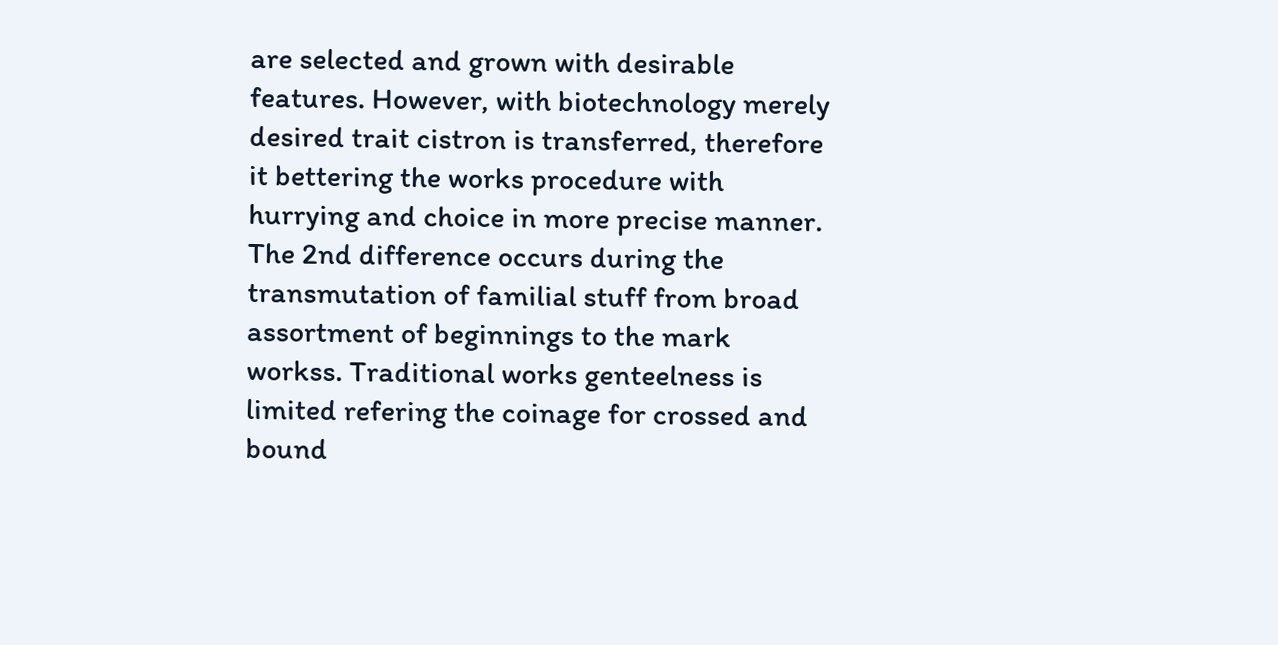are selected and grown with desirable features. However, with biotechnology merely desired trait cistron is transferred, therefore it bettering the works procedure with hurrying and choice in more precise manner. The 2nd difference occurs during the transmutation of familial stuff from broad assortment of beginnings to the mark workss. Traditional works genteelness is limited refering the coinage for crossed and bound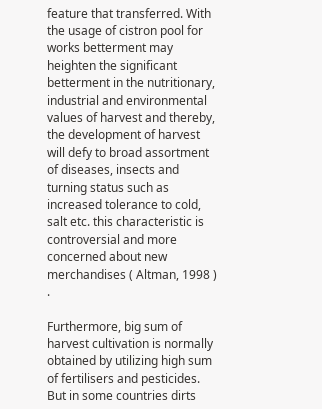feature that transferred. With the usage of cistron pool for works betterment may heighten the significant betterment in the nutritionary, industrial and environmental values of harvest and thereby, the development of harvest will defy to broad assortment of diseases, insects and turning status such as increased tolerance to cold, salt etc. this characteristic is controversial and more concerned about new merchandises ( Altman, 1998 ) .

Furthermore, big sum of harvest cultivation is normally obtained by utilizing high sum of fertilisers and pesticides. But in some countries dirts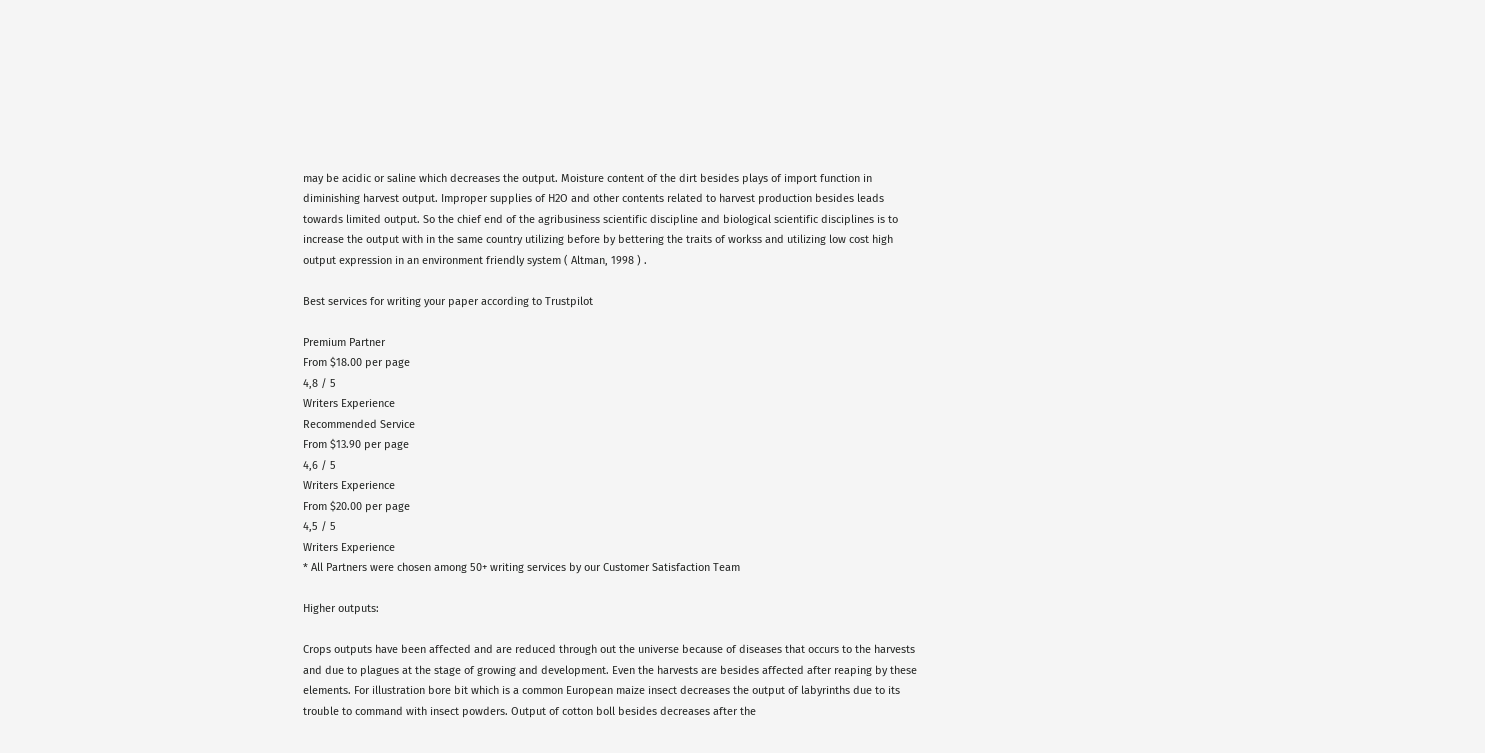may be acidic or saline which decreases the output. Moisture content of the dirt besides plays of import function in diminishing harvest output. Improper supplies of H2O and other contents related to harvest production besides leads towards limited output. So the chief end of the agribusiness scientific discipline and biological scientific disciplines is to increase the output with in the same country utilizing before by bettering the traits of workss and utilizing low cost high output expression in an environment friendly system ( Altman, 1998 ) .

Best services for writing your paper according to Trustpilot

Premium Partner
From $18.00 per page
4,8 / 5
Writers Experience
Recommended Service
From $13.90 per page
4,6 / 5
Writers Experience
From $20.00 per page
4,5 / 5
Writers Experience
* All Partners were chosen among 50+ writing services by our Customer Satisfaction Team

Higher outputs:

Crops outputs have been affected and are reduced through out the universe because of diseases that occurs to the harvests and due to plagues at the stage of growing and development. Even the harvests are besides affected after reaping by these elements. For illustration bore bit which is a common European maize insect decreases the output of labyrinths due to its trouble to command with insect powders. Output of cotton boll besides decreases after the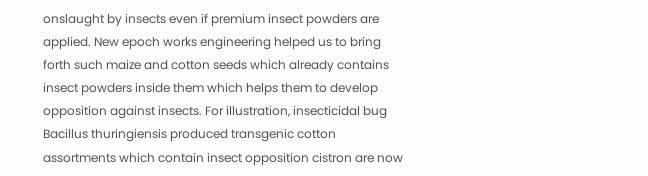onslaught by insects even if premium insect powders are applied. New epoch works engineering helped us to bring forth such maize and cotton seeds which already contains insect powders inside them which helps them to develop opposition against insects. For illustration, insecticidal bug Bacillus thuringiensis produced transgenic cotton assortments which contain insect opposition cistron are now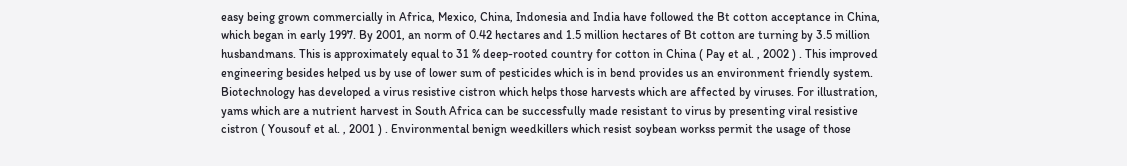easy being grown commercially in Africa, Mexico, China, Indonesia and India have followed the Bt cotton acceptance in China, which began in early 1997. By 2001, an norm of 0.42 hectares and 1.5 million hectares of Bt cotton are turning by 3.5 million husbandmans. This is approximately equal to 31 % deep-rooted country for cotton in China ( Pay et al. , 2002 ) . This improved engineering besides helped us by use of lower sum of pesticides which is in bend provides us an environment friendly system. Biotechnology has developed a virus resistive cistron which helps those harvests which are affected by viruses. For illustration, yams which are a nutrient harvest in South Africa can be successfully made resistant to virus by presenting viral resistive cistron ( Yousouf et al. , 2001 ) . Environmental benign weedkillers which resist soybean workss permit the usage of those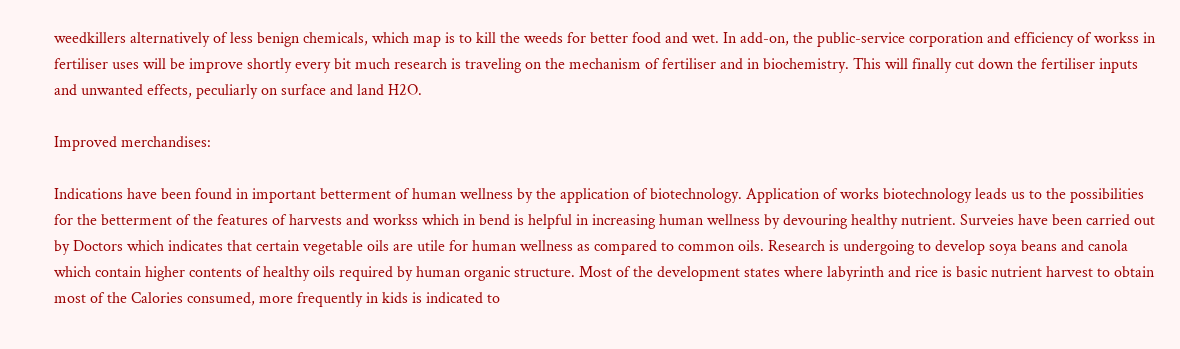weedkillers alternatively of less benign chemicals, which map is to kill the weeds for better food and wet. In add-on, the public-service corporation and efficiency of workss in fertiliser uses will be improve shortly every bit much research is traveling on the mechanism of fertiliser and in biochemistry. This will finally cut down the fertiliser inputs and unwanted effects, peculiarly on surface and land H2O.

Improved merchandises:

Indications have been found in important betterment of human wellness by the application of biotechnology. Application of works biotechnology leads us to the possibilities for the betterment of the features of harvests and workss which in bend is helpful in increasing human wellness by devouring healthy nutrient. Surveies have been carried out by Doctors which indicates that certain vegetable oils are utile for human wellness as compared to common oils. Research is undergoing to develop soya beans and canola which contain higher contents of healthy oils required by human organic structure. Most of the development states where labyrinth and rice is basic nutrient harvest to obtain most of the Calories consumed, more frequently in kids is indicated to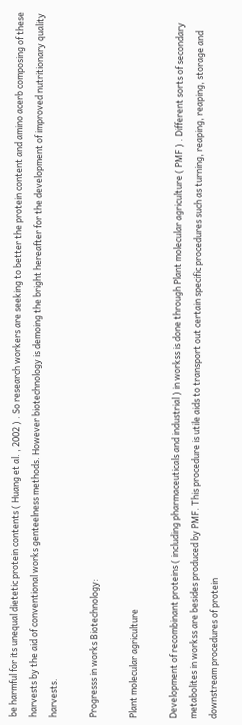be harmful for its unequal dietetic protein contents ( Huang et al. , 2002 ) . So research workers are seeking to better the protein content and amino acerb composing of these harvests by the aid of conventional works genteelness methods. However biotechnology is demoing the bright hereafter for the development of improved nutritionary quality harvests.

Progresss in works Biotechnology:

Plant molecular agriculture

Development of recombinant proteins ( including pharmaceuticals and industrial ) in workss is done through Plant molecular agriculture ( PMF ) . Different sorts of secondary metabolites in workss are besides produced by PMF. This procedure is utile aids to transport out certain specific procedures such as turning, reaping, reaping, storage and downstream procedures of protein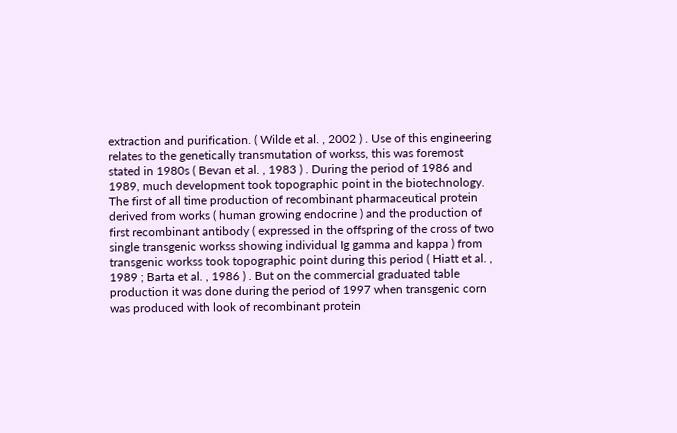extraction and purification. ( Wilde et al. , 2002 ) . Use of this engineering relates to the genetically transmutation of workss, this was foremost stated in 1980s ( Bevan et al. , 1983 ) . During the period of 1986 and 1989, much development took topographic point in the biotechnology. The first of all time production of recombinant pharmaceutical protein derived from works ( human growing endocrine ) and the production of first recombinant antibody ( expressed in the offspring of the cross of two single transgenic workss showing individual Ig gamma and kappa ) from transgenic workss took topographic point during this period ( Hiatt et al. , 1989 ; Barta et al. , 1986 ) . But on the commercial graduated table production it was done during the period of 1997 when transgenic corn was produced with look of recombinant protein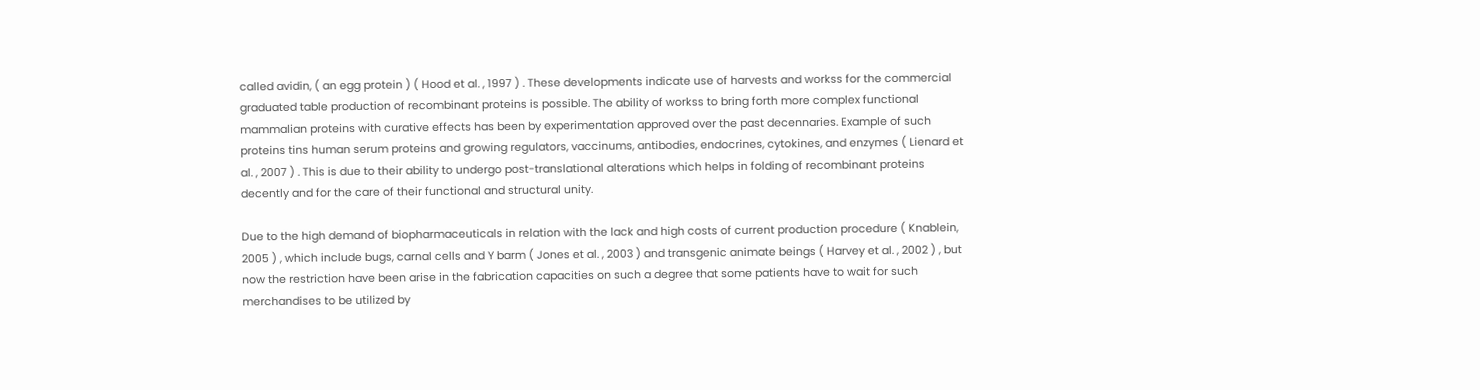called avidin, ( an egg protein ) ( Hood et al. , 1997 ) . These developments indicate use of harvests and workss for the commercial graduated table production of recombinant proteins is possible. The ability of workss to bring forth more complex functional mammalian proteins with curative effects has been by experimentation approved over the past decennaries. Example of such proteins tins human serum proteins and growing regulators, vaccinums, antibodies, endocrines, cytokines, and enzymes ( Lienard et al. , 2007 ) . This is due to their ability to undergo post-translational alterations which helps in folding of recombinant proteins decently and for the care of their functional and structural unity.

Due to the high demand of biopharmaceuticals in relation with the lack and high costs of current production procedure ( Knablein, 2005 ) , which include bugs, carnal cells and Y barm ( Jones et al. , 2003 ) and transgenic animate beings ( Harvey et al. , 2002 ) , but now the restriction have been arise in the fabrication capacities on such a degree that some patients have to wait for such merchandises to be utilized by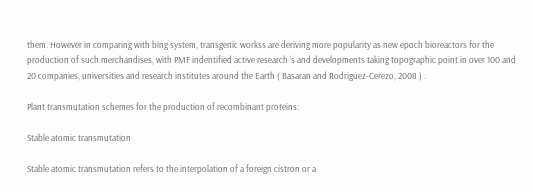them. However in comparing with bing system, transgenic workss are deriving more popularity as new epoch bioreactors for the production of such merchandises, with PMF indentified active research ‘s and developments taking topographic point in over 100 and 20 companies, universities and research institutes around the Earth ( Basaran and Rodriguez-Cerezo, 2008 ) .

Plant transmutation schemes for the production of recombinant proteins:

Stable atomic transmutation

Stable atomic transmutation refers to the interpolation of a foreign cistron or a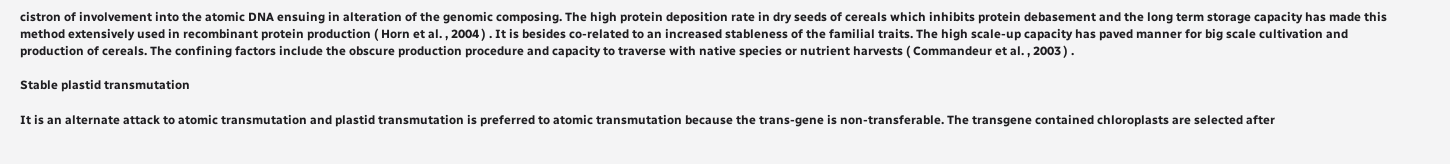cistron of involvement into the atomic DNA ensuing in alteration of the genomic composing. The high protein deposition rate in dry seeds of cereals which inhibits protein debasement and the long term storage capacity has made this method extensively used in recombinant protein production ( Horn et al. , 2004 ) . It is besides co-related to an increased stableness of the familial traits. The high scale-up capacity has paved manner for big scale cultivation and production of cereals. The confining factors include the obscure production procedure and capacity to traverse with native species or nutrient harvests ( Commandeur et al. , 2003 ) .

Stable plastid transmutation

It is an alternate attack to atomic transmutation and plastid transmutation is preferred to atomic transmutation because the trans-gene is non-transferable. The transgene contained chloroplasts are selected after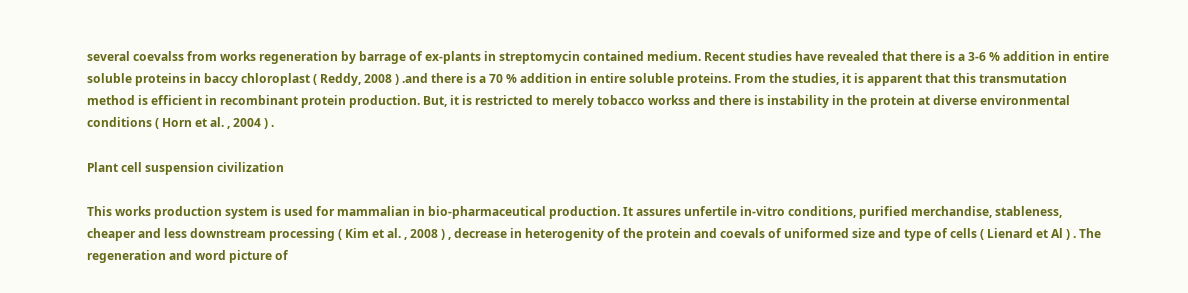several coevalss from works regeneration by barrage of ex-plants in streptomycin contained medium. Recent studies have revealed that there is a 3-6 % addition in entire soluble proteins in baccy chloroplast ( Reddy, 2008 ) .and there is a 70 % addition in entire soluble proteins. From the studies, it is apparent that this transmutation method is efficient in recombinant protein production. But, it is restricted to merely tobacco workss and there is instability in the protein at diverse environmental conditions ( Horn et al. , 2004 ) .

Plant cell suspension civilization

This works production system is used for mammalian in bio-pharmaceutical production. It assures unfertile in-vitro conditions, purified merchandise, stableness, cheaper and less downstream processing ( Kim et al. , 2008 ) , decrease in heterogenity of the protein and coevals of uniformed size and type of cells ( Lienard et Al ) . The regeneration and word picture of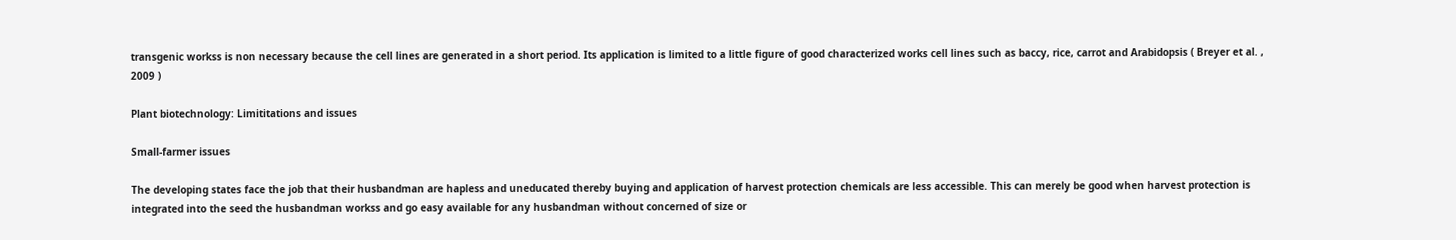transgenic workss is non necessary because the cell lines are generated in a short period. Its application is limited to a little figure of good characterized works cell lines such as baccy, rice, carrot and Arabidopsis ( Breyer et al. , 2009 )

Plant biotechnology: Limititations and issues

Small-farmer issues

The developing states face the job that their husbandman are hapless and uneducated thereby buying and application of harvest protection chemicals are less accessible. This can merely be good when harvest protection is integrated into the seed the husbandman workss and go easy available for any husbandman without concerned of size or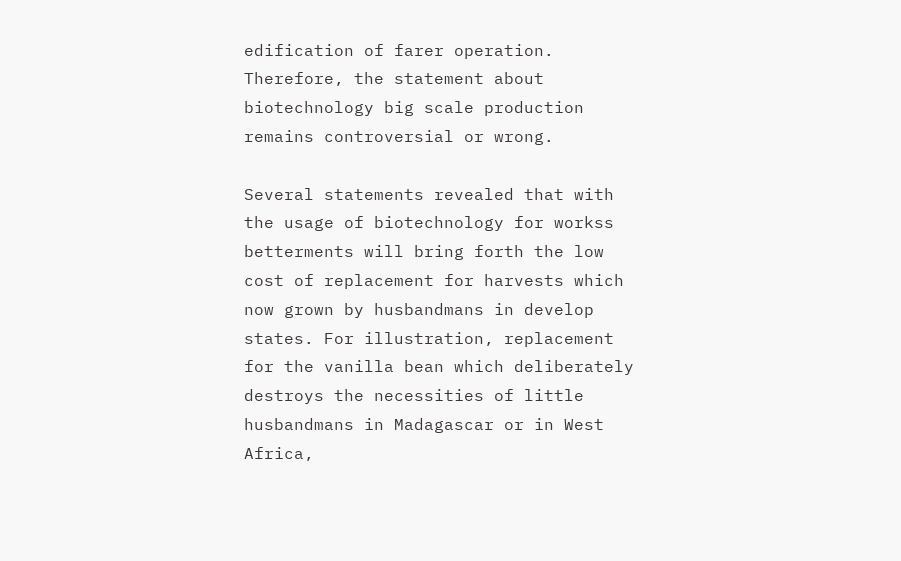edification of farer operation. Therefore, the statement about biotechnology big scale production remains controversial or wrong.

Several statements revealed that with the usage of biotechnology for workss betterments will bring forth the low cost of replacement for harvests which now grown by husbandmans in develop states. For illustration, replacement for the vanilla bean which deliberately destroys the necessities of little husbandmans in Madagascar or in West Africa,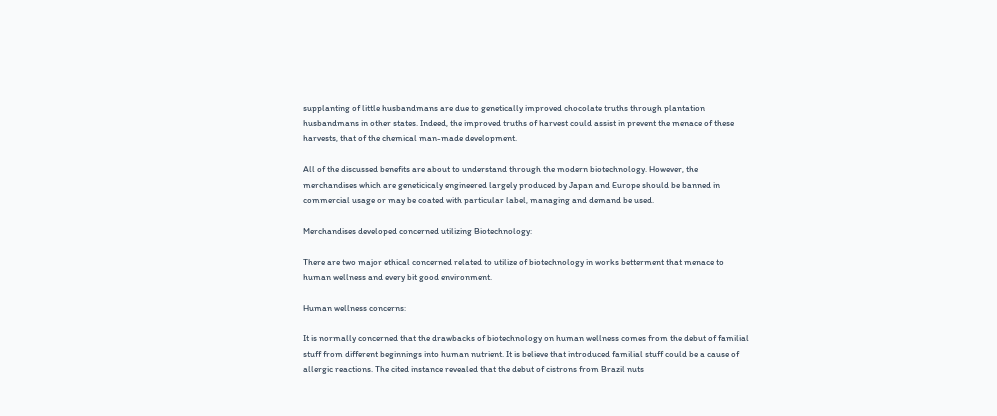supplanting of little husbandmans are due to genetically improved chocolate truths through plantation husbandmans in other states. Indeed, the improved truths of harvest could assist in prevent the menace of these harvests, that of the chemical man-made development.

All of the discussed benefits are about to understand through the modern biotechnology. However, the merchandises which are geneticicaly engineered largely produced by Japan and Europe should be banned in commercial usage or may be coated with particular label, managing and demand be used.

Merchandises developed concerned utilizing Biotechnology:

There are two major ethical concerned related to utilize of biotechnology in works betterment that menace to human wellness and every bit good environment.

Human wellness concerns:

It is normally concerned that the drawbacks of biotechnology on human wellness comes from the debut of familial stuff from different beginnings into human nutrient. It is believe that introduced familial stuff could be a cause of allergic reactions. The cited instance revealed that the debut of cistrons from Brazil nuts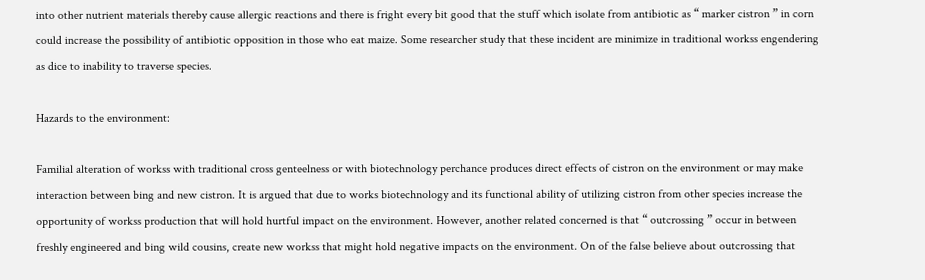into other nutrient materials thereby cause allergic reactions and there is fright every bit good that the stuff which isolate from antibiotic as “ marker cistron ” in corn could increase the possibility of antibiotic opposition in those who eat maize. Some researcher study that these incident are minimize in traditional workss engendering as dice to inability to traverse species.

Hazards to the environment:

Familial alteration of workss with traditional cross genteelness or with biotechnology perchance produces direct effects of cistron on the environment or may make interaction between bing and new cistron. It is argued that due to works biotechnology and its functional ability of utilizing cistron from other species increase the opportunity of workss production that will hold hurtful impact on the environment. However, another related concerned is that “ outcrossing ” occur in between freshly engineered and bing wild cousins, create new workss that might hold negative impacts on the environment. On of the false believe about outcrossing that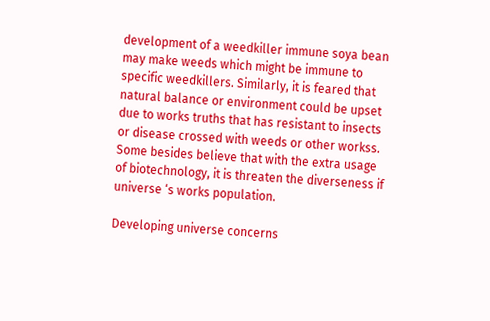development of a weedkiller immune soya bean may make weeds which might be immune to specific weedkillers. Similarly, it is feared that natural balance or environment could be upset due to works truths that has resistant to insects or disease crossed with weeds or other workss. Some besides believe that with the extra usage of biotechnology, it is threaten the diverseness if universe ‘s works population.

Developing universe concerns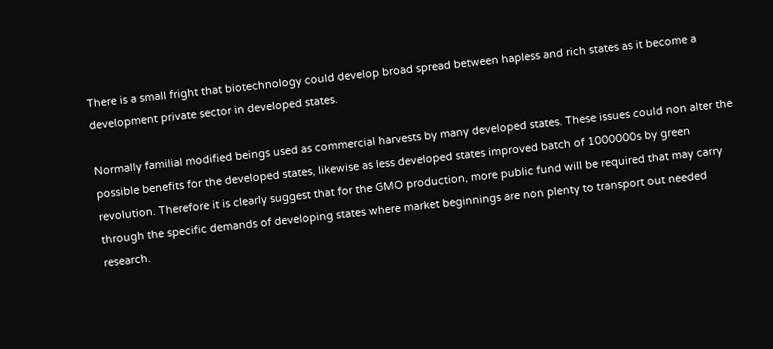There is a small fright that biotechnology could develop broad spread between hapless and rich states as it become a development private sector in developed states.

Normally familial modified beings used as commercial harvests by many developed states. These issues could non alter the possible benefits for the developed states, likewise as less developed states improved batch of 1000000s by green revolution. Therefore it is clearly suggest that for the GMO production, more public fund will be required that may carry through the specific demands of developing states where market beginnings are non plenty to transport out needed research.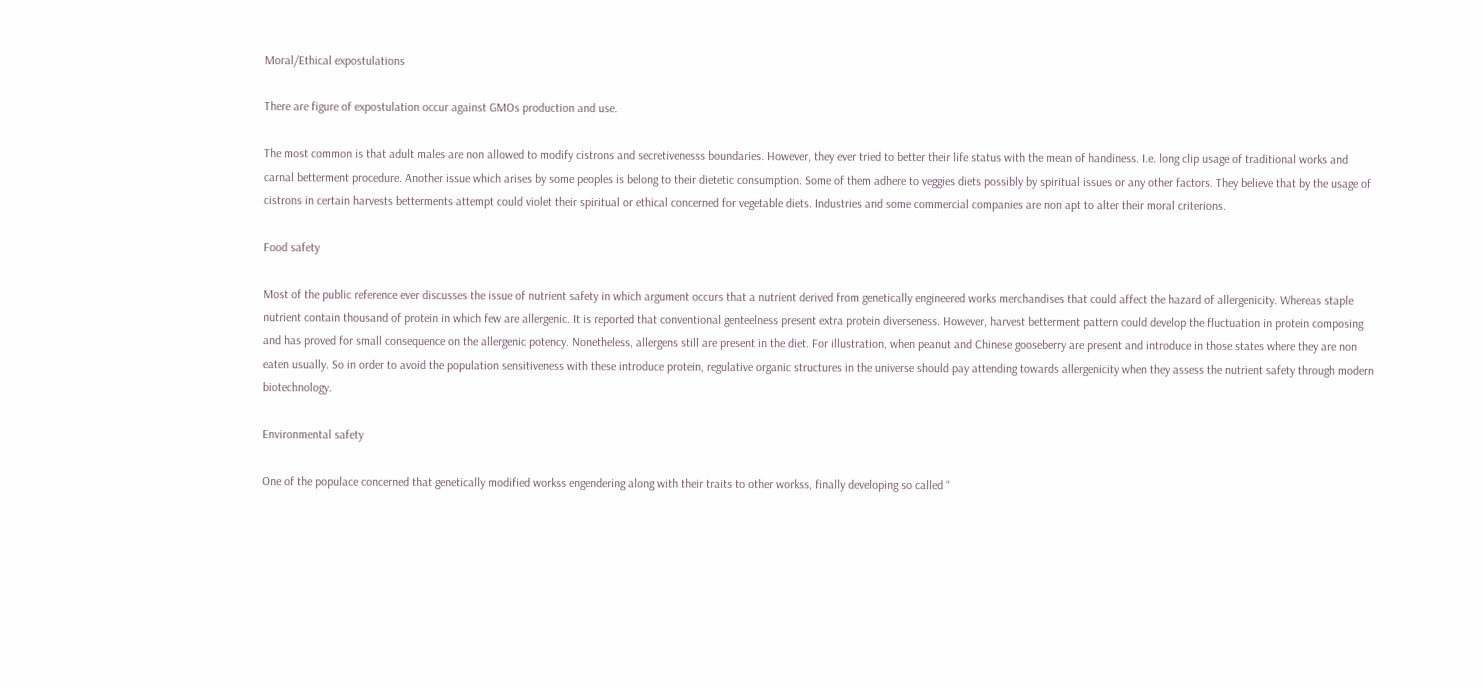Moral/Ethical expostulations

There are figure of expostulation occur against GMOs production and use.

The most common is that adult males are non allowed to modify cistrons and secretivenesss boundaries. However, they ever tried to better their life status with the mean of handiness. I.e. long clip usage of traditional works and carnal betterment procedure. Another issue which arises by some peoples is belong to their dietetic consumption. Some of them adhere to veggies diets possibly by spiritual issues or any other factors. They believe that by the usage of cistrons in certain harvests betterments attempt could violet their spiritual or ethical concerned for vegetable diets. Industries and some commercial companies are non apt to alter their moral criterions.

Food safety

Most of the public reference ever discusses the issue of nutrient safety in which argument occurs that a nutrient derived from genetically engineered works merchandises that could affect the hazard of allergenicity. Whereas staple nutrient contain thousand of protein in which few are allergenic. It is reported that conventional genteelness present extra protein diverseness. However, harvest betterment pattern could develop the fluctuation in protein composing and has proved for small consequence on the allergenic potency. Nonetheless, allergens still are present in the diet. For illustration, when peanut and Chinese gooseberry are present and introduce in those states where they are non eaten usually. So in order to avoid the population sensitiveness with these introduce protein, regulative organic structures in the universe should pay attending towards allergenicity when they assess the nutrient safety through modern biotechnology.

Environmental safety

One of the populace concerned that genetically modified workss engendering along with their traits to other workss, finally developing so called “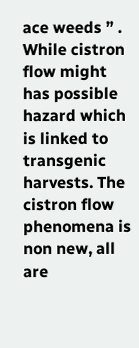ace weeds ” . While cistron flow might has possible hazard which is linked to transgenic harvests. The cistron flow phenomena is non new, all are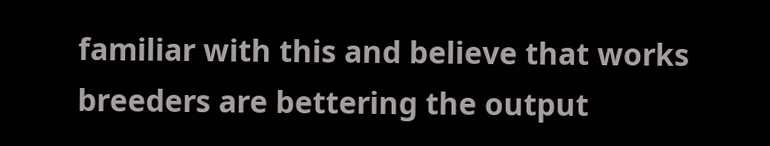familiar with this and believe that works breeders are bettering the output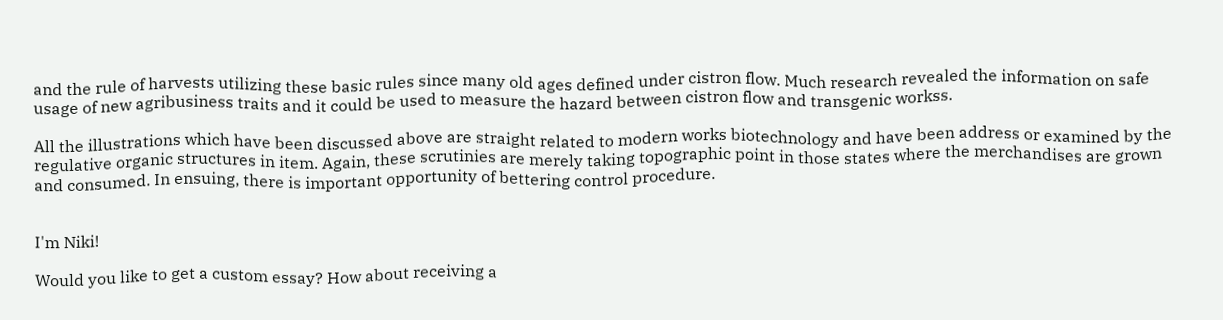and the rule of harvests utilizing these basic rules since many old ages defined under cistron flow. Much research revealed the information on safe usage of new agribusiness traits and it could be used to measure the hazard between cistron flow and transgenic workss.

All the illustrations which have been discussed above are straight related to modern works biotechnology and have been address or examined by the regulative organic structures in item. Again, these scrutinies are merely taking topographic point in those states where the merchandises are grown and consumed. In ensuing, there is important opportunity of bettering control procedure.


I'm Niki!

Would you like to get a custom essay? How about receiving a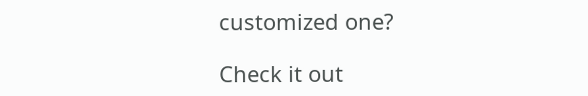customized one?

Check it out